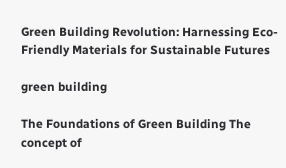Green Building Revolution: Harnessing Eco-Friendly Materials for Sustainable Futures

green building

The Foundations of Green Building The concept of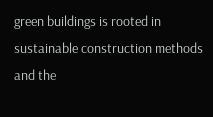green buildings is rooted in sustainable construction methods and the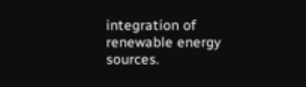integration of renewable energy sources.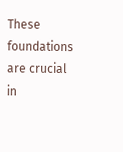These foundations are crucial in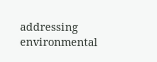addressing environmental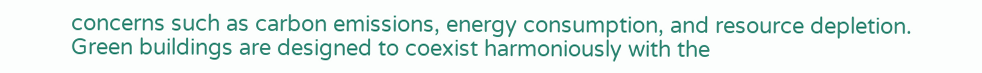concerns such as carbon emissions, energy consumption, and resource depletion. Green buildings are designed to coexist harmoniously with the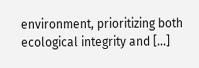environment, prioritizing both ecological integrity and […]